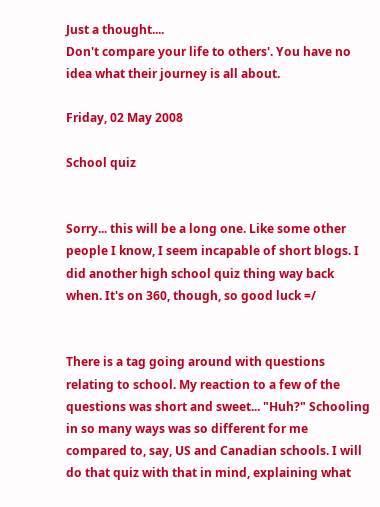Just a thought....
Don't compare your life to others'. You have no idea what their journey is all about.

Friday, 02 May 2008

School quiz


Sorry... this will be a long one. Like some other people I know, I seem incapable of short blogs. I did another high school quiz thing way back when. It's on 360, though, so good luck =/


There is a tag going around with questions relating to school. My reaction to a few of the questions was short and sweet... "Huh?" Schooling in so many ways was so different for me compared to, say, US and Canadian schools. I will do that quiz with that in mind, explaining what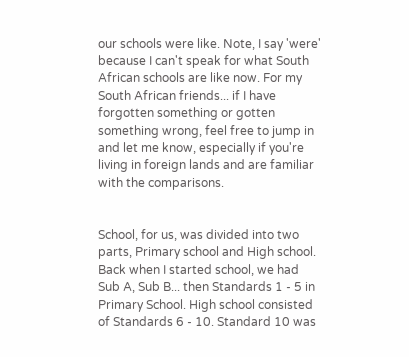our schools were like. Note, I say 'were' because I can't speak for what South African schools are like now. For my South African friends... if I have forgotten something or gotten something wrong, feel free to jump in and let me know, especially if you're living in foreign lands and are familiar with the comparisons.


School, for us, was divided into two parts, Primary school and High school. Back when I started school, we had Sub A, Sub B... then Standards 1 - 5 in Primary School. High school consisted of Standards 6 - 10. Standard 10 was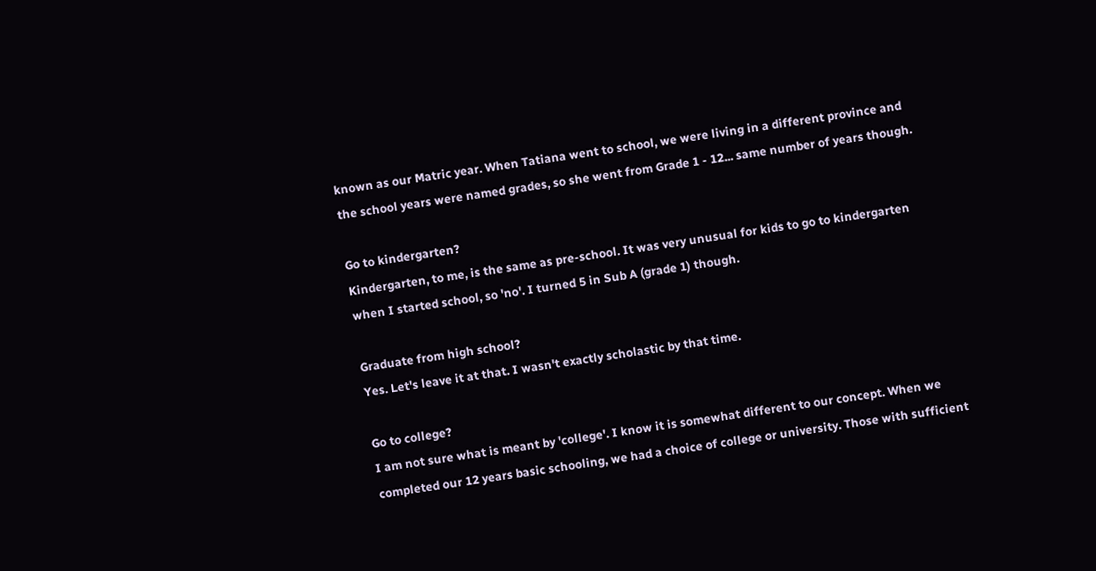known as our Matric year. When Tatiana went to school, we were living in a different province and the school years were named grades, so she went from Grade 1 - 12... same number of years though.

Go to kindergarten?
Kindergarten, to me, is the same as pre-school. It was very unusual for kids to go to kindergarten when I started school, so 'no'. I turned 5 in Sub A (grade 1) though.

Graduate from high school?
Yes. Let's leave it at that. I wasn't exactly scholastic by that time.

Go to college?
I am not sure what is meant by 'college'. I know it is somewhat different to our concept. When we completed our 12 years basic schooling, we had a choice of college or university. Those with sufficient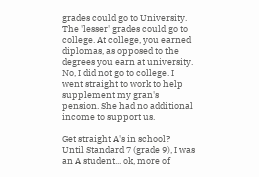grades could go to University. The 'lesser' grades could go to college. At college, you earned diplomas, as opposed to the degrees you earn at university.
No, I did not go to college. I went straight to work to help supplement my gran's pension. She had no additional income to support us.

Get straight A's in school?
Until Standard 7 (grade 9), I was an A student... ok, more of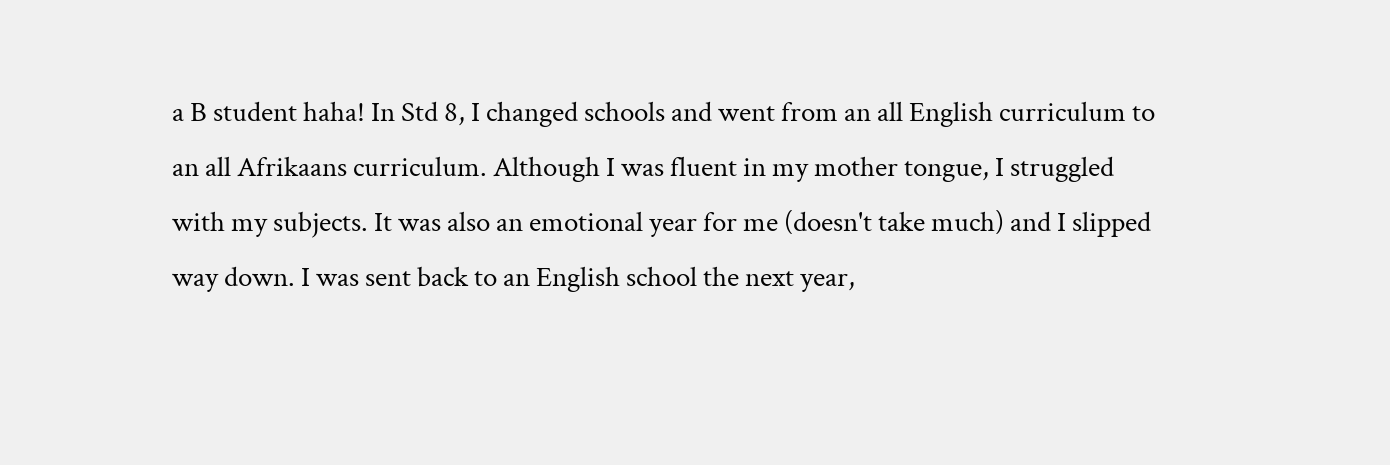a B student haha! In Std 8, I changed schools and went from an all English curriculum to an all Afrikaans curriculum. Although I was fluent in my mother tongue, I struggled with my subjects. It was also an emotional year for me (doesn't take much) and I slipped way down. I was sent back to an English school the next year,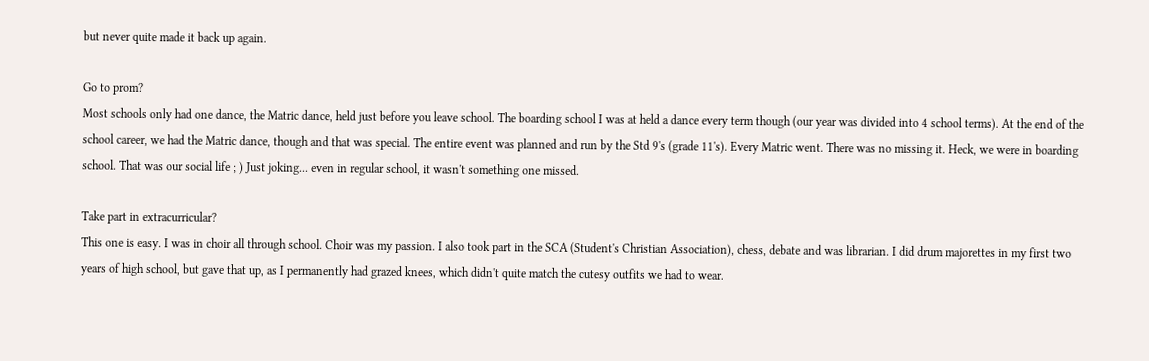but never quite made it back up again.

Go to prom?
Most schools only had one dance, the Matric dance, held just before you leave school. The boarding school I was at held a dance every term though (our year was divided into 4 school terms). At the end of the school career, we had the Matric dance, though and that was special. The entire event was planned and run by the Std 9's (grade 11's). Every Matric went. There was no missing it. Heck, we were in boarding school. That was our social life ; ) Just joking... even in regular school, it wasn't something one missed.

Take part in extracurricular?
This one is easy. I was in choir all through school. Choir was my passion. I also took part in the SCA (Student's Christian Association), chess, debate and was librarian. I did drum majorettes in my first two years of high school, but gave that up, as I permanently had grazed knees, which didn't quite match the cutesy outfits we had to wear.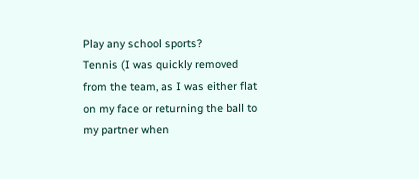Play any school sports?
Tennis (I was quickly removed from the team, as I was either flat on my face or returning the ball to my partner when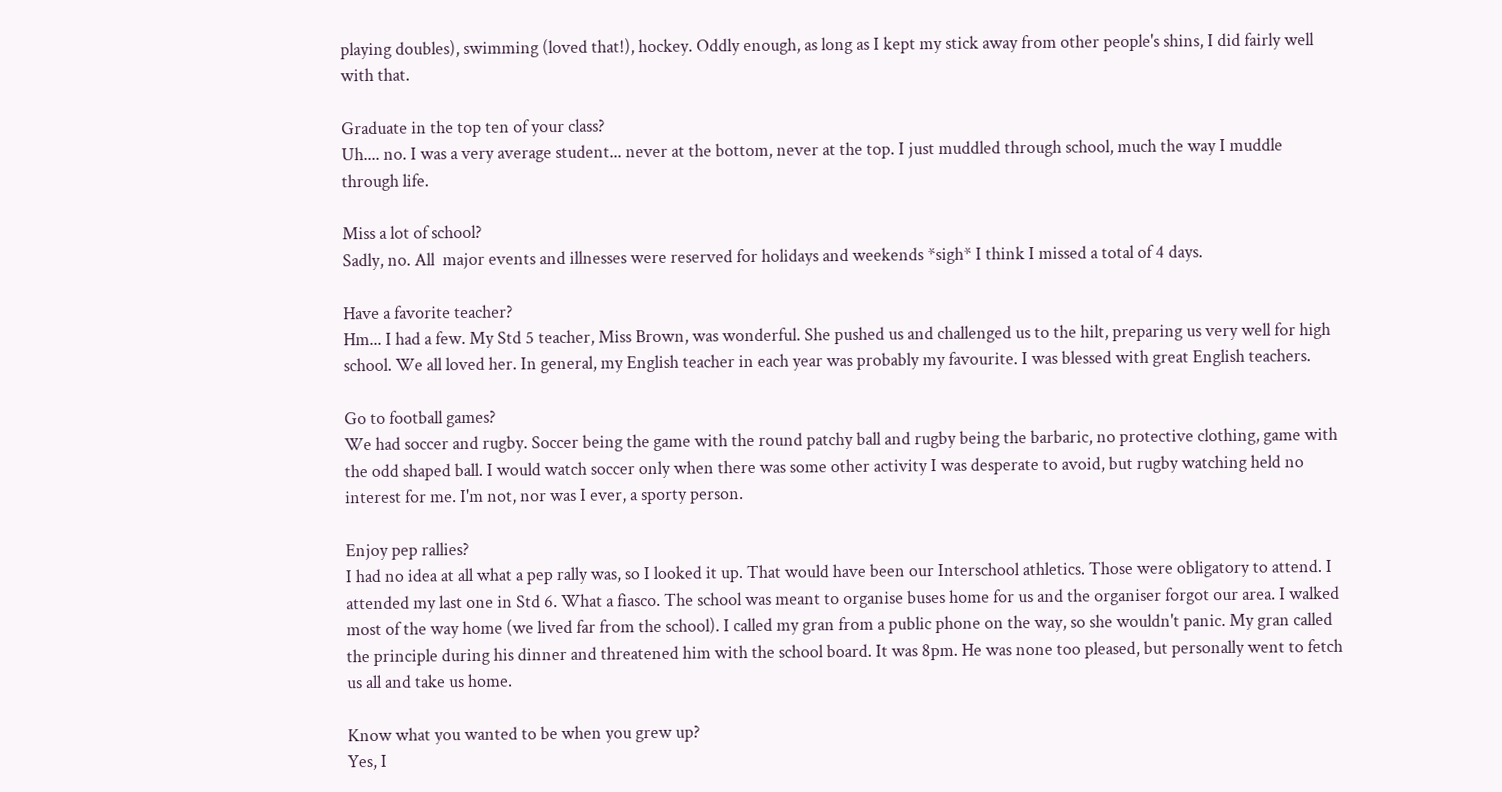playing doubles), swimming (loved that!), hockey. Oddly enough, as long as I kept my stick away from other people's shins, I did fairly well with that.

Graduate in the top ten of your class?
Uh.... no. I was a very average student... never at the bottom, never at the top. I just muddled through school, much the way I muddle through life.

Miss a lot of school?
Sadly, no. All  major events and illnesses were reserved for holidays and weekends *sigh* I think I missed a total of 4 days.

Have a favorite teacher?
Hm... I had a few. My Std 5 teacher, Miss Brown, was wonderful. She pushed us and challenged us to the hilt, preparing us very well for high school. We all loved her. In general, my English teacher in each year was probably my favourite. I was blessed with great English teachers.

Go to football games?
We had soccer and rugby. Soccer being the game with the round patchy ball and rugby being the barbaric, no protective clothing, game with the odd shaped ball. I would watch soccer only when there was some other activity I was desperate to avoid, but rugby watching held no interest for me. I'm not, nor was I ever, a sporty person.

Enjoy pep rallies?
I had no idea at all what a pep rally was, so I looked it up. That would have been our Interschool athletics. Those were obligatory to attend. I attended my last one in Std 6. What a fiasco. The school was meant to organise buses home for us and the organiser forgot our area. I walked most of the way home (we lived far from the school). I called my gran from a public phone on the way, so she wouldn't panic. My gran called the principle during his dinner and threatened him with the school board. It was 8pm. He was none too pleased, but personally went to fetch us all and take us home.

Know what you wanted to be when you grew up?
Yes, I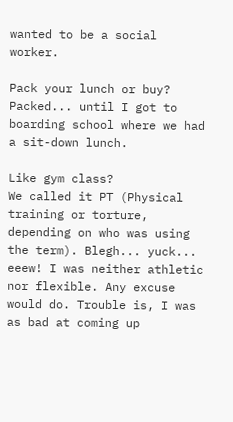wanted to be a social worker.

Pack your lunch or buy?
Packed... until I got to boarding school where we had a sit-down lunch.

Like gym class?
We called it PT (Physical training or torture, depending on who was using the term). Blegh... yuck... eeew! I was neither athletic nor flexible. Any excuse would do. Trouble is, I was as bad at coming up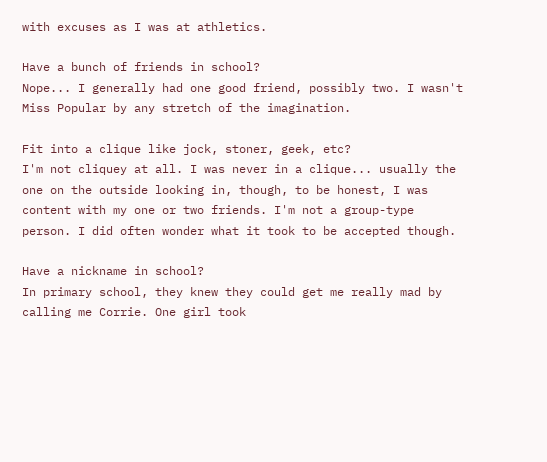with excuses as I was at athletics.

Have a bunch of friends in school?
Nope... I generally had one good friend, possibly two. I wasn't Miss Popular by any stretch of the imagination.

Fit into a clique like jock, stoner, geek, etc?
I'm not cliquey at all. I was never in a clique... usually the one on the outside looking in, though, to be honest, I was content with my one or two friends. I'm not a group-type person. I did often wonder what it took to be accepted though.

Have a nickname in school?
In primary school, they knew they could get me really mad by calling me Corrie. One girl took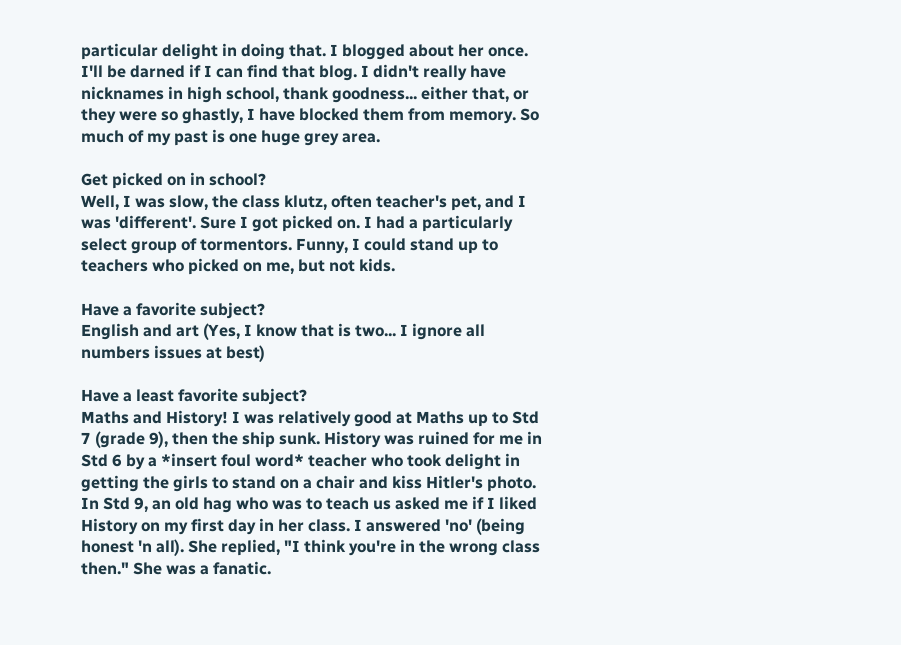particular delight in doing that. I blogged about her once. I'll be darned if I can find that blog. I didn't really have nicknames in high school, thank goodness... either that, or they were so ghastly, I have blocked them from memory. So much of my past is one huge grey area.

Get picked on in school?
Well, I was slow, the class klutz, often teacher's pet, and I was 'different'. Sure I got picked on. I had a particularly select group of tormentors. Funny, I could stand up to teachers who picked on me, but not kids.

Have a favorite subject?
English and art (Yes, I know that is two... I ignore all numbers issues at best)

Have a least favorite subject?
Maths and History! I was relatively good at Maths up to Std 7 (grade 9), then the ship sunk. History was ruined for me in Std 6 by a *insert foul word* teacher who took delight in getting the girls to stand on a chair and kiss Hitler's photo. In Std 9, an old hag who was to teach us asked me if I liked History on my first day in her class. I answered 'no' (being honest 'n all). She replied, "I think you're in the wrong class then." She was a fanatic.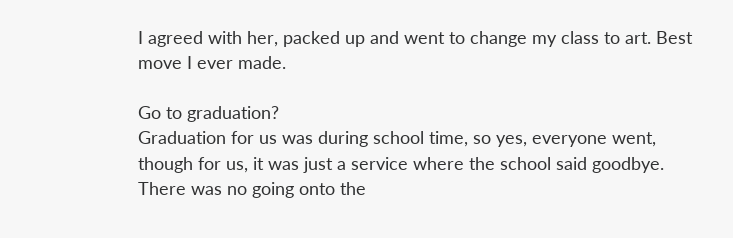I agreed with her, packed up and went to change my class to art. Best move I ever made.

Go to graduation?
Graduation for us was during school time, so yes, everyone went, though for us, it was just a service where the school said goodbye. There was no going onto the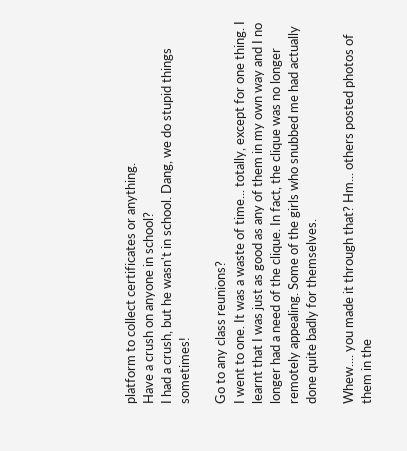platform to collect certificates or anything.
Have a crush on anyone in school?
I had a crush, but he wasn't in school. Dang, we do stupid things sometimes!

Go to any class reunions?
I went to one. It was a waste of time... totally, except for one thing. I learnt that I was just as good as any of them in my own way and I no longer had a need of the clique. In fact, the clique was no longer remotely appealing. Some of the girls who snubbed me had actually done quite badly for themselves.

Whew.... you made it through that? Hm... others posted photos of them in the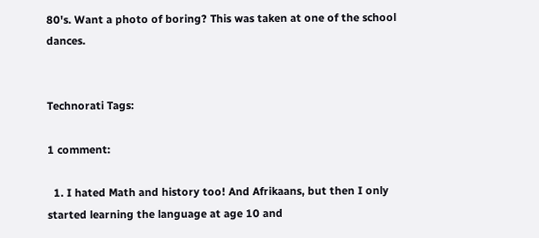80's. Want a photo of boring? This was taken at one of the school dances.


Technorati Tags:

1 comment:

  1. I hated Math and history too! And Afrikaans, but then I only started learning the language at age 10 and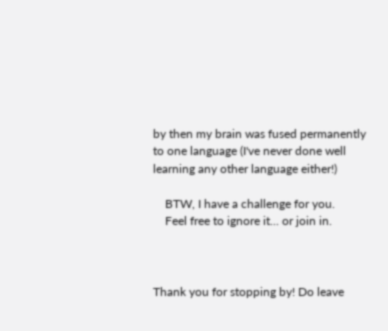by then my brain was fused permanently to one language (I've never done well learning any other language either!)

    BTW, I have a challenge for you.
    Feel free to ignore it... or join in.



Thank you for stopping by! Do leave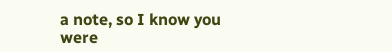a note, so I know you were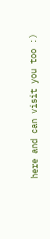here and can visit you too :)